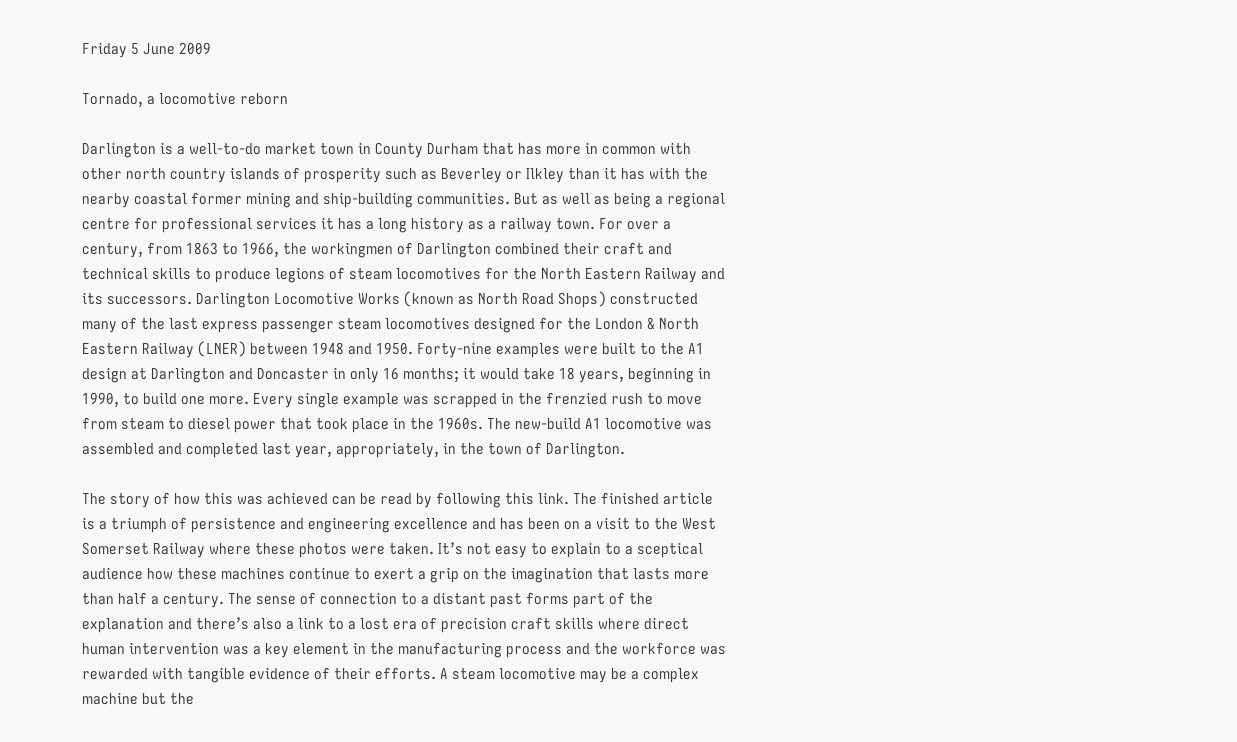Friday 5 June 2009

Tornado, a locomotive reborn

Darlington is a well-to-do market town in County Durham that has more in common with other north country islands of prosperity such as Beverley or Ilkley than it has with the nearby coastal former mining and ship-building communities. But as well as being a regional centre for professional services it has a long history as a railway town. For over a century, from 1863 to 1966, the workingmen of Darlington combined their craft and technical skills to produce legions of steam locomotives for the North Eastern Railway and its successors. Darlington Locomotive Works (known as North Road Shops) constructed many of the last express passenger steam locomotives designed for the London & North Eastern Railway (LNER) between 1948 and 1950. Forty-nine examples were built to the A1 design at Darlington and Doncaster in only 16 months; it would take 18 years, beginning in 1990, to build one more. Every single example was scrapped in the frenzied rush to move from steam to diesel power that took place in the 1960s. The new-build A1 locomotive was assembled and completed last year, appropriately, in the town of Darlington.

The story of how this was achieved can be read by following this link. The finished article is a triumph of persistence and engineering excellence and has been on a visit to the West Somerset Railway where these photos were taken. It’s not easy to explain to a sceptical audience how these machines continue to exert a grip on the imagination that lasts more than half a century. The sense of connection to a distant past forms part of the explanation and there’s also a link to a lost era of precision craft skills where direct human intervention was a key element in the manufacturing process and the workforce was rewarded with tangible evidence of their efforts. A steam locomotive may be a complex machine but the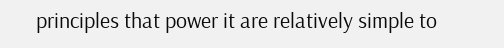principles that power it are relatively simple to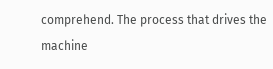comprehend. The process that drives the machine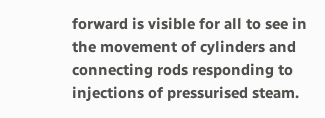forward is visible for all to see in the movement of cylinders and connecting rods responding to injections of pressurised steam.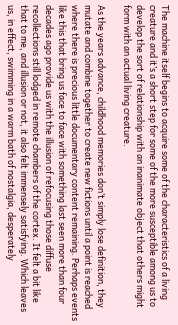The machine itself begins to acquire some of the characteristics of a living creature and it’s a short step for some of the more susceptible among us to develop the sort of relationship with an inanimate object that others might form with an actual living creature.

As the years advance, childhood memories don’t simply lose definition, they mutate and combine together to create new fictions until a point is reached where there is precious little documentary content remaining. Perhaps events like this that bring us face to face with something last seen more than four decades ago provide us with the illusion of refocusing those diffuse recollections still lodged in remote chambers of the cortex. It felt a bit like that to me, and illusion or not, it also felt immensely satisfying. Which leaves us, in effect, swimming in a warm bath of nostalgia, desperately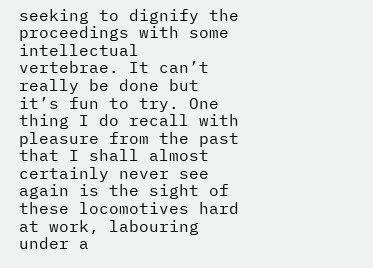seeking to dignify the proceedings with some intellectual vertebrae. It can’t really be done but it’s fun to try. One thing I do recall with pleasure from the past that I shall almost certainly never see again is the sight of these locomotives hard at work, labouring under a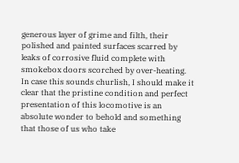generous layer of grime and filth, their polished and painted surfaces scarred by leaks of corrosive fluid complete with smokebox doors scorched by over-heating. In case this sounds churlish, I should make it clear that the pristine condition and perfect presentation of this locomotive is an absolute wonder to behold and something that those of us who take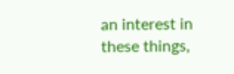an interest in these things,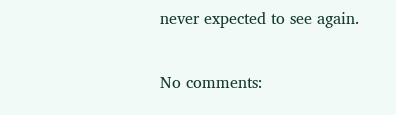never expected to see again.

No comments: